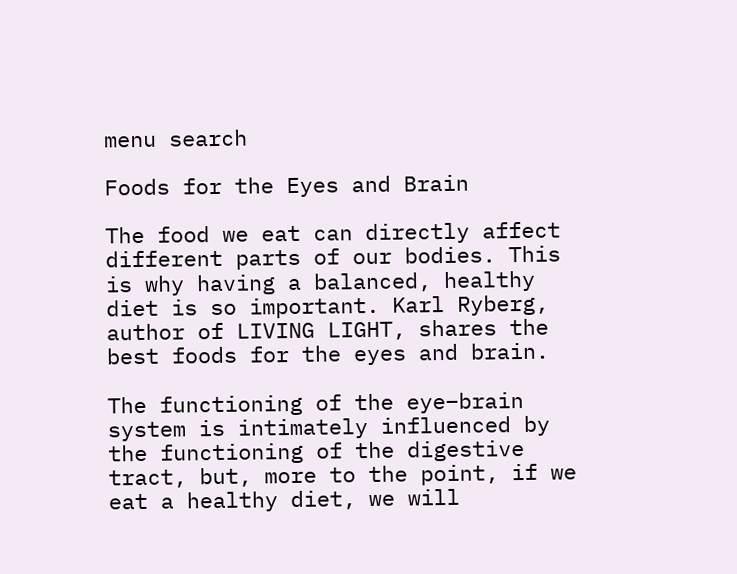menu search

Foods for the Eyes and Brain

The food we eat can directly affect different parts of our bodies. This is why having a balanced, healthy diet is so important. Karl Ryberg, author of LIVING LIGHT, shares the best foods for the eyes and brain.

The functioning of the eye–brain system is intimately influenced by the functioning of the digestive tract, but, more to the point, if we eat a healthy diet, we will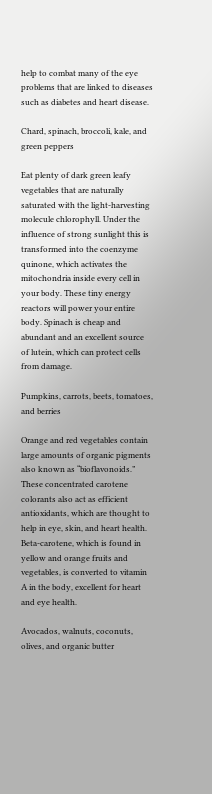help to combat many of the eye problems that are linked to diseases such as diabetes and heart disease.

Chard, spinach, broccoli, kale, and green peppers

Eat plenty of dark green leafy vegetables that are naturally saturated with the light-harvesting molecule chlorophyll. Under the influence of strong sunlight this is transformed into the coenzyme quinone, which activates the mitochondria inside every cell in your body. These tiny energy reactors will power your entire body. Spinach is cheap and abundant and an excellent source of lutein, which can protect cells from damage.

Pumpkins, carrots, beets, tomatoes, and berries

Orange and red vegetables contain large amounts of organic pigments also known as “bioflavonoids.” These concentrated carotene colorants also act as efficient antioxidants, which are thought to help in eye, skin, and heart health. Beta-carotene, which is found in yellow and orange fruits and vegetables, is converted to vitamin A in the body, excellent for heart and eye health.

Avocados, walnuts, coconuts, olives, and organic butter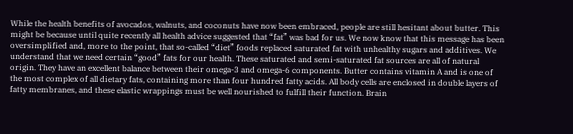While the health benefits of avocados, walnuts, and coconuts have now been embraced, people are still hesitant about butter. This might be because until quite recently all health advice suggested that “fat” was bad for us. We now know that this message has been oversimplified and, more to the point, that so-called “diet” foods replaced saturated fat with unhealthy sugars and additives. We understand that we need certain “good” fats for our health. These saturated and semi-saturated fat sources are all of natural origin. They have an excellent balance between their omega-3 and omega-6 components. Butter contains vitamin A and is one of the most complex of all dietary fats, containing more than four hundred fatty acids. All body cells are enclosed in double layers of fatty membranes, and these elastic wrappings must be well nourished to fulfill their function. Brain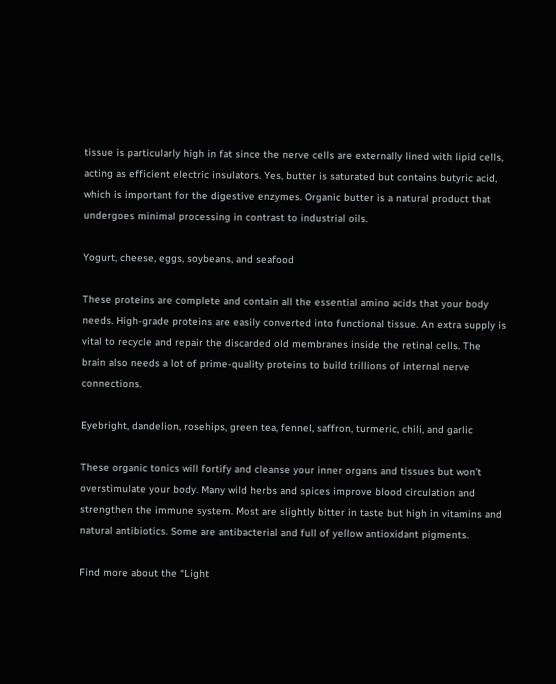tissue is particularly high in fat since the nerve cells are externally lined with lipid cells, acting as efficient electric insulators. Yes, butter is saturated but contains butyric acid, which is important for the digestive enzymes. Organic butter is a natural product that undergoes minimal processing in contrast to industrial oils.

Yogurt, cheese, eggs, soybeans, and seafood

These proteins are complete and contain all the essential amino acids that your body needs. High-grade proteins are easily converted into functional tissue. An extra supply is vital to recycle and repair the discarded old membranes inside the retinal cells. The brain also needs a lot of prime-quality proteins to build trillions of internal nerve connections.

Eyebright, dandelion, rosehips, green tea, fennel, saffron, turmeric, chili, and garlic

These organic tonics will fortify and cleanse your inner organs and tissues but won’t overstimulate your body. Many wild herbs and spices improve blood circulation and strengthen the immune system. Most are slightly bitter in taste but high in vitamins and natural antibiotics. Some are antibacterial and full of yellow antioxidant pigments.

Find more about the “Light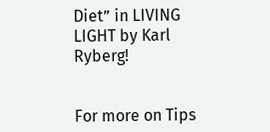Diet” in LIVING LIGHT by Karl Ryberg!


For more on Tips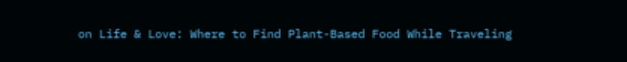on Life & Love: Where to Find Plant-Based Food While Traveling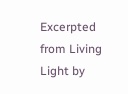Excerpted from Living Light by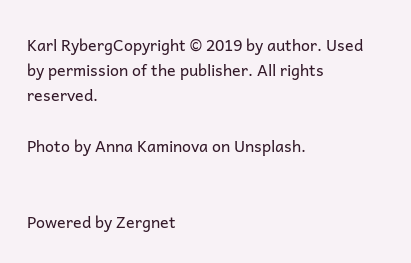Karl RybergCopyright © 2019 by author. Used by permission of the publisher. All rights reserved.

Photo by Anna Kaminova on Unsplash.


Powered by Zergnet